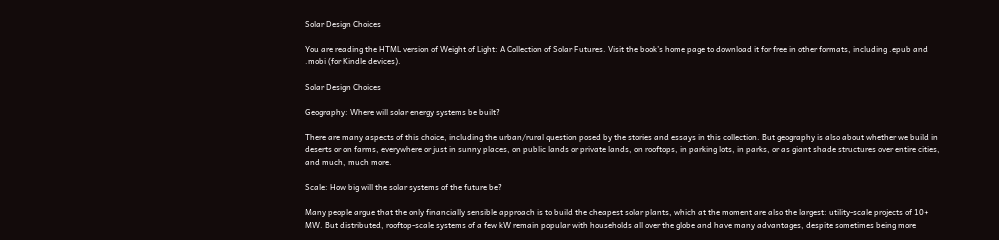Solar Design Choices

You are reading the HTML version of Weight of Light: A Collection of Solar Futures. Visit the book’s home page to download it for free in other formats, including .epub and .mobi (for Kindle devices).

Solar Design Choices

Geography: Where will solar energy systems be built?

There are many aspects of this choice, including the urban/rural question posed by the stories and essays in this collection. But geography is also about whether we build in deserts or on farms, everywhere or just in sunny places, on public lands or private lands, on rooftops, in parking lots, in parks, or as giant shade structures over entire cities, and much, much more.

Scale: How big will the solar systems of the future be?

Many people argue that the only financially sensible approach is to build the cheapest solar plants, which at the moment are also the largest: utility-scale projects of 10+ MW. But distributed, rooftop-scale systems of a few kW remain popular with households all over the globe and have many advantages, despite sometimes being more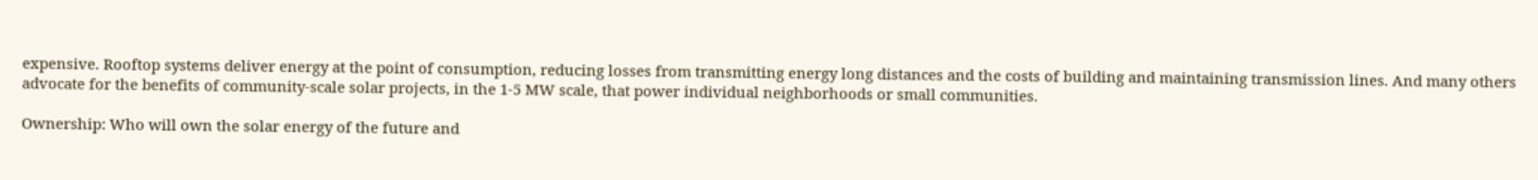expensive. Rooftop systems deliver energy at the point of consumption, reducing losses from transmitting energy long distances and the costs of building and maintaining transmission lines. And many others advocate for the benefits of community-scale solar projects, in the 1-5 MW scale, that power individual neighborhoods or small communities.

Ownership: Who will own the solar energy of the future and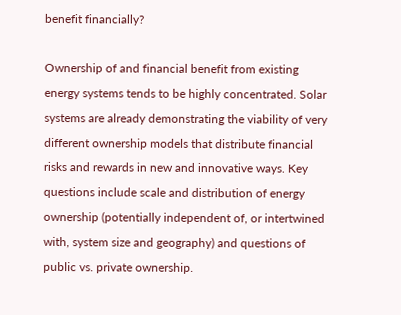benefit financially?

Ownership of and financial benefit from existing energy systems tends to be highly concentrated. Solar systems are already demonstrating the viability of very different ownership models that distribute financial risks and rewards in new and innovative ways. Key questions include scale and distribution of energy ownership (potentially independent of, or intertwined with, system size and geography) and questions of public vs. private ownership.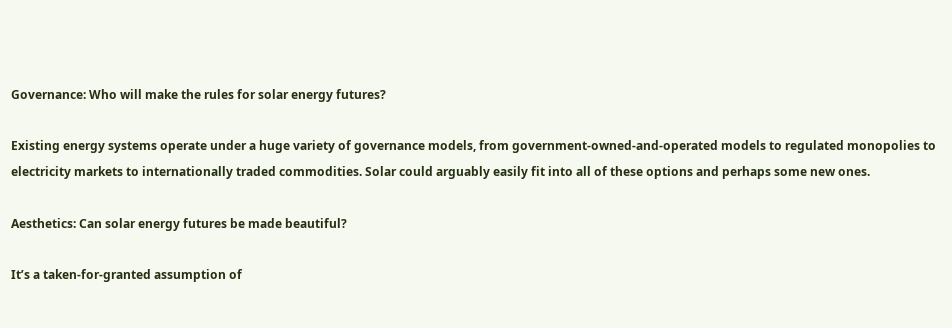Governance: Who will make the rules for solar energy futures?

Existing energy systems operate under a huge variety of governance models, from government-owned-and-operated models to regulated monopolies to electricity markets to internationally traded commodities. Solar could arguably easily fit into all of these options and perhaps some new ones.

Aesthetics: Can solar energy futures be made beautiful?

It’s a taken-for-granted assumption of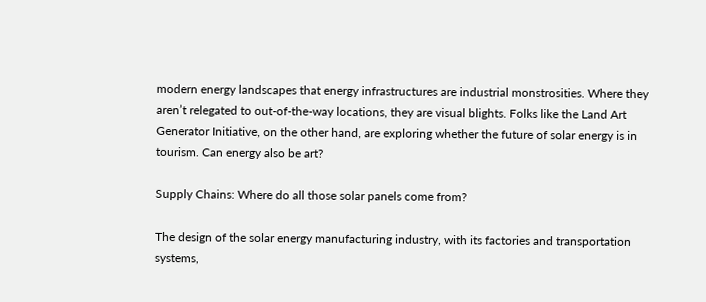modern energy landscapes that energy infrastructures are industrial monstrosities. Where they aren’t relegated to out-of-the-way locations, they are visual blights. Folks like the Land Art Generator Initiative, on the other hand, are exploring whether the future of solar energy is in tourism. Can energy also be art?

Supply Chains: Where do all those solar panels come from?

The design of the solar energy manufacturing industry, with its factories and transportation systems,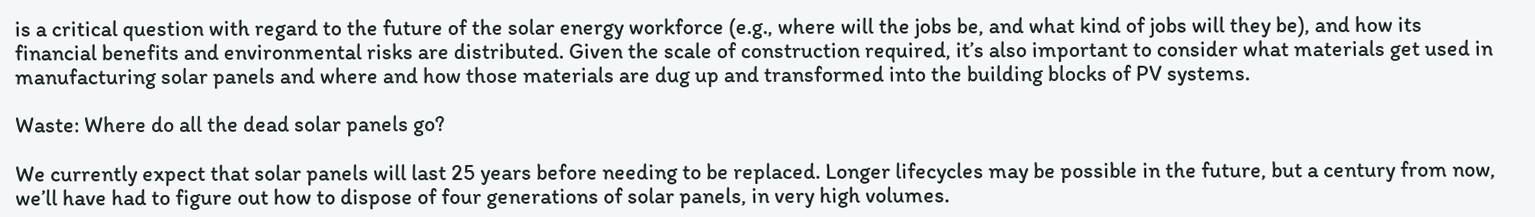is a critical question with regard to the future of the solar energy workforce (e.g., where will the jobs be, and what kind of jobs will they be), and how its financial benefits and environmental risks are distributed. Given the scale of construction required, it’s also important to consider what materials get used in manufacturing solar panels and where and how those materials are dug up and transformed into the building blocks of PV systems.

Waste: Where do all the dead solar panels go?

We currently expect that solar panels will last 25 years before needing to be replaced. Longer lifecycles may be possible in the future, but a century from now, we’ll have had to figure out how to dispose of four generations of solar panels, in very high volumes.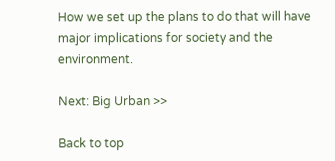How we set up the plans to do that will have major implications for society and the environment.

Next: Big Urban >>

Back to top